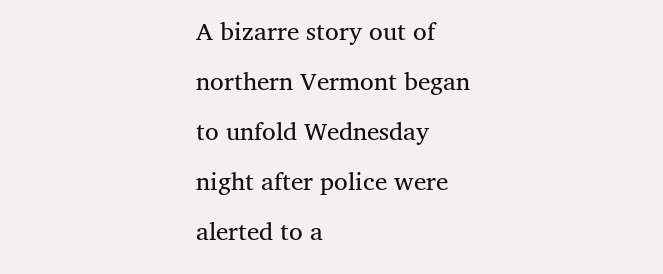A bizarre story out of northern Vermont began to unfold Wednesday night after police were alerted to a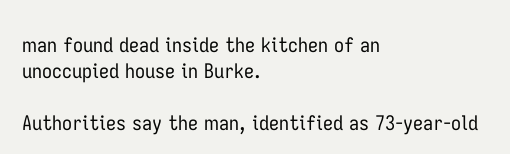man found dead inside the kitchen of an unoccupied house in Burke.

Authorities say the man, identified as 73-year-old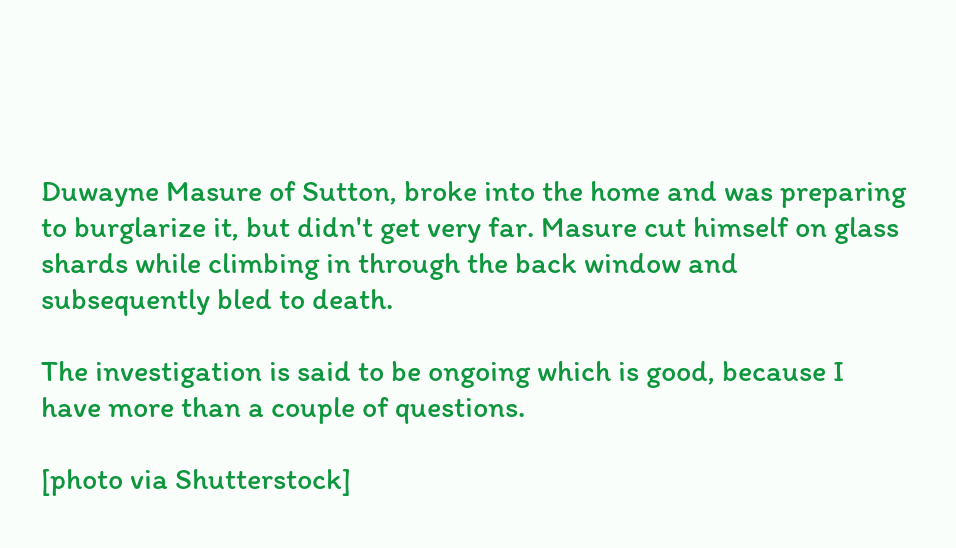Duwayne Masure of Sutton, broke into the home and was preparing to burglarize it, but didn't get very far. Masure cut himself on glass shards while climbing in through the back window and subsequently bled to death.

The investigation is said to be ongoing which is good, because I have more than a couple of questions.

[photo via Shutterstock]